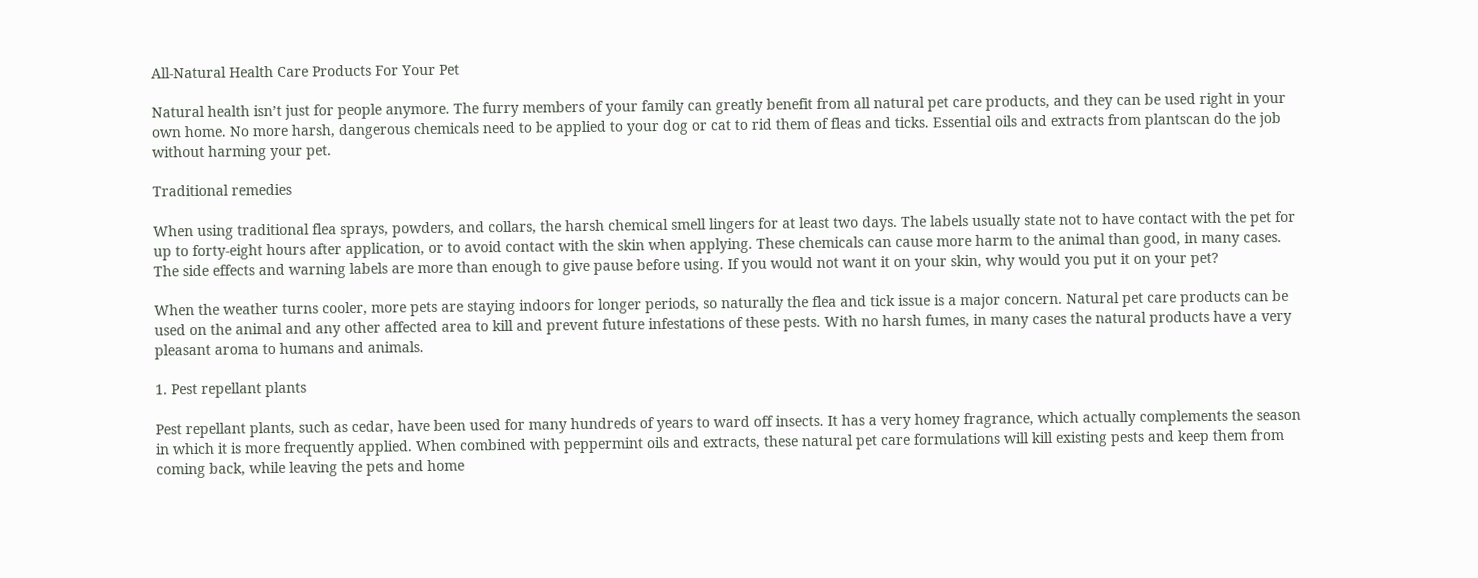All-Natural Health Care Products For Your Pet

Natural health isn’t just for people anymore. The furry members of your family can greatly benefit from all natural pet care products, and they can be used right in your own home. No more harsh, dangerous chemicals need to be applied to your dog or cat to rid them of fleas and ticks. Essential oils and extracts from plantscan do the job without harming your pet.

Traditional remedies

When using traditional flea sprays, powders, and collars, the harsh chemical smell lingers for at least two days. The labels usually state not to have contact with the pet for up to forty-eight hours after application, or to avoid contact with the skin when applying. These chemicals can cause more harm to the animal than good, in many cases. The side effects and warning labels are more than enough to give pause before using. If you would not want it on your skin, why would you put it on your pet?

When the weather turns cooler, more pets are staying indoors for longer periods, so naturally the flea and tick issue is a major concern. Natural pet care products can be used on the animal and any other affected area to kill and prevent future infestations of these pests. With no harsh fumes, in many cases the natural products have a very pleasant aroma to humans and animals.

1. Pest repellant plants

Pest repellant plants, such as cedar, have been used for many hundreds of years to ward off insects. It has a very homey fragrance, which actually complements the season in which it is more frequently applied. When combined with peppermint oils and extracts, these natural pet care formulations will kill existing pests and keep them from coming back, while leaving the pets and home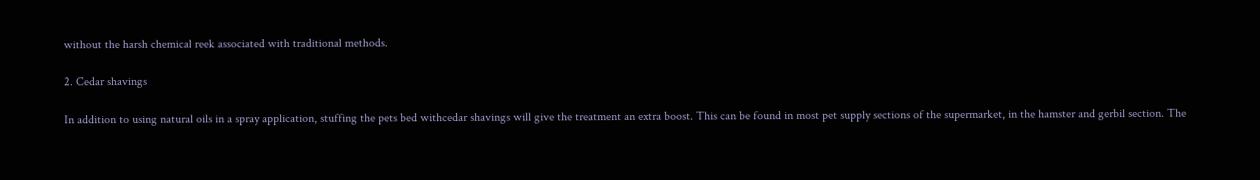without the harsh chemical reek associated with traditional methods.

2. Cedar shavings

In addition to using natural oils in a spray application, stuffing the pets bed withcedar shavings will give the treatment an extra boost. This can be found in most pet supply sections of the supermarket, in the hamster and gerbil section. The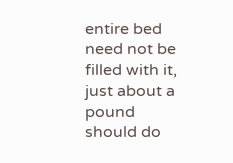entire bed need not be filled with it, just about a pound should do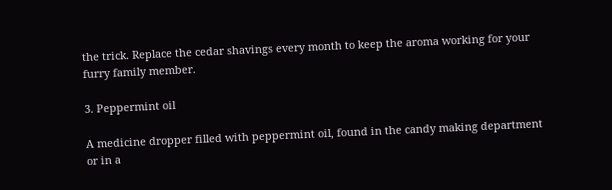the trick. Replace the cedar shavings every month to keep the aroma working for your furry family member.

3. Peppermint oil

A medicine dropper filled with peppermint oil, found in the candy making department or in a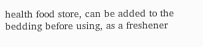health food store, can be added to the bedding before using, as a freshener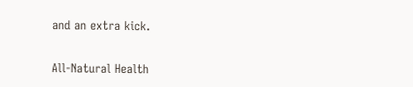and an extra kick.


All-Natural Health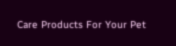Care Products For Your Pet